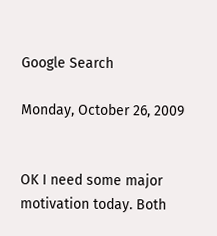Google Search

Monday, October 26, 2009


OK I need some major motivation today. Both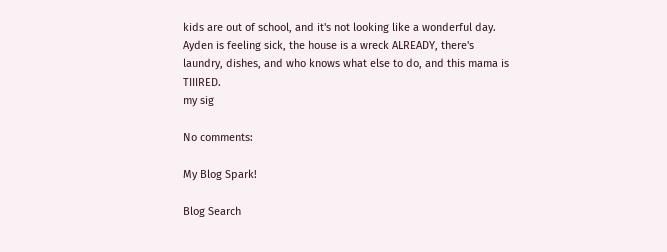kids are out of school, and it's not looking like a wonderful day. Ayden is feeling sick, the house is a wreck ALREADY, there's laundry, dishes, and who knows what else to do, and this mama is TIIIRED.
my sig

No comments:

My Blog Spark!

Blog Search